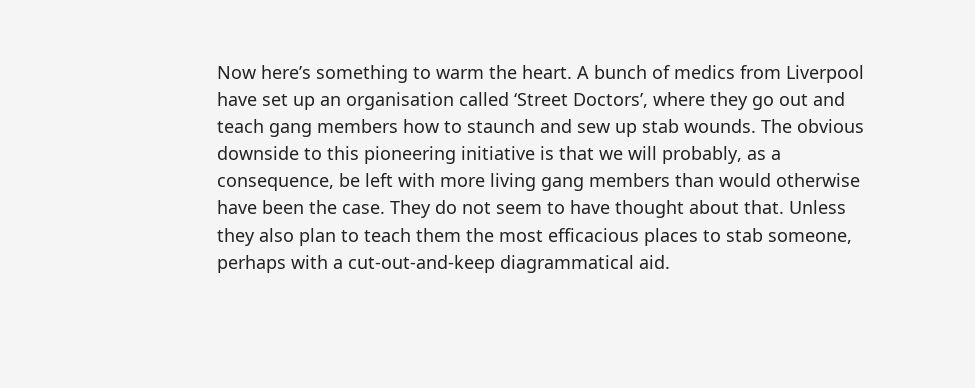Now here’s something to warm the heart. A bunch of medics from Liverpool have set up an organisation called ‘Street Doctors’, where they go out and teach gang members how to staunch and sew up stab wounds. The obvious downside to this pioneering initiative is that we will probably, as a consequence, be left with more living gang members than would otherwise have been the case. They do not seem to have thought about that. Unless they also plan to teach them the most efficacious places to stab someone, perhaps with a cut-out-and-keep diagrammatical aid.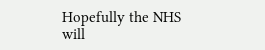Hopefully the NHS will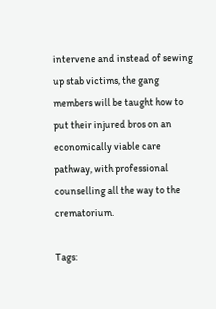intervene and instead of sewing up stab victims, the gang members will be taught how to put their injured bros on an economically viable care pathway, with professional counselling all the way to the crematorium.

Tags: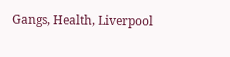Gangs, Health, Liverpool